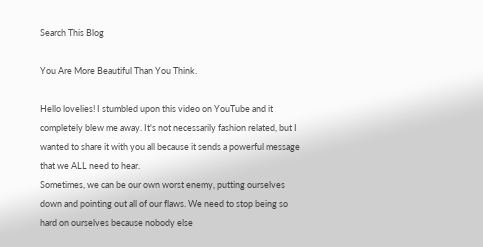Search This Blog

You Are More Beautiful Than You Think.

Hello lovelies! I stumbled upon this video on YouTube and it completely blew me away. It's not necessarily fashion related, but I wanted to share it with you all because it sends a powerful message that we ALL need to hear.
Sometimes, we can be our own worst enemy, putting ourselves down and pointing out all of our flaws. We need to stop being so hard on ourselves because nobody else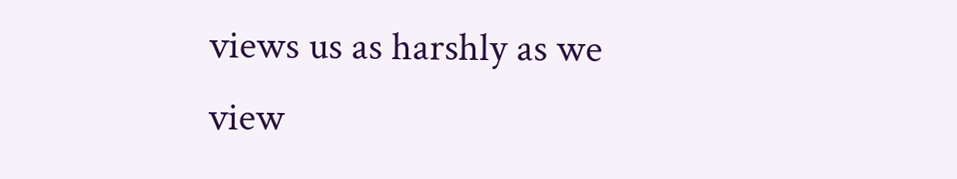views us as harshly as we view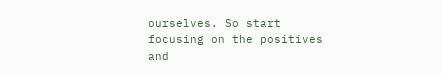ourselves. So start focusing on the positives and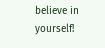believe in yourself!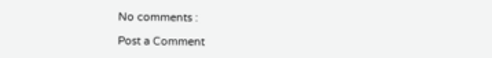No comments :

Post a Comment